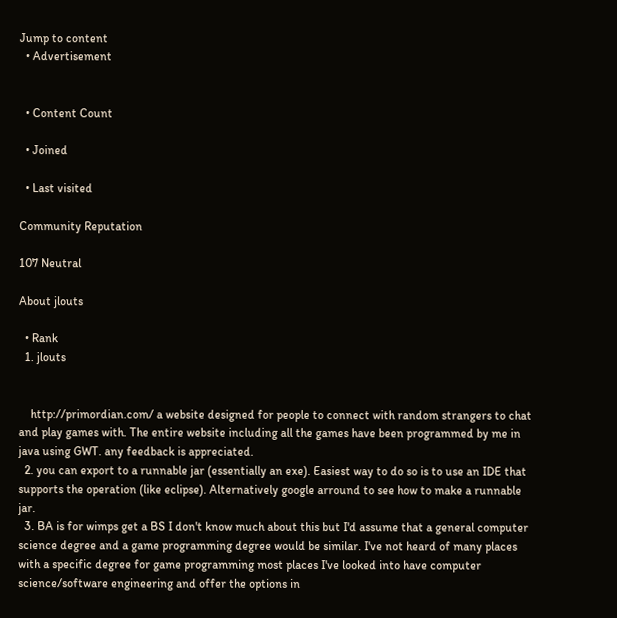Jump to content
  • Advertisement


  • Content Count

  • Joined

  • Last visited

Community Reputation

107 Neutral

About jlouts

  • Rank
  1. jlouts


    http://primordian.com/ a website designed for people to connect with random strangers to chat and play games with. The entire website including all the games have been programmed by me in java using GWT. any feedback is appreciated.
  2. you can export to a runnable jar (essentially an exe). Easiest way to do so is to use an IDE that supports the operation (like eclipse). Alternatively google arround to see how to make a runnable jar.
  3. BA is for wimps get a BS I don't know much about this but I'd assume that a general computer science degree and a game programming degree would be similar. I've not heard of many places with a specific degree for game programming most places I've looked into have computer science/software engineering and offer the options in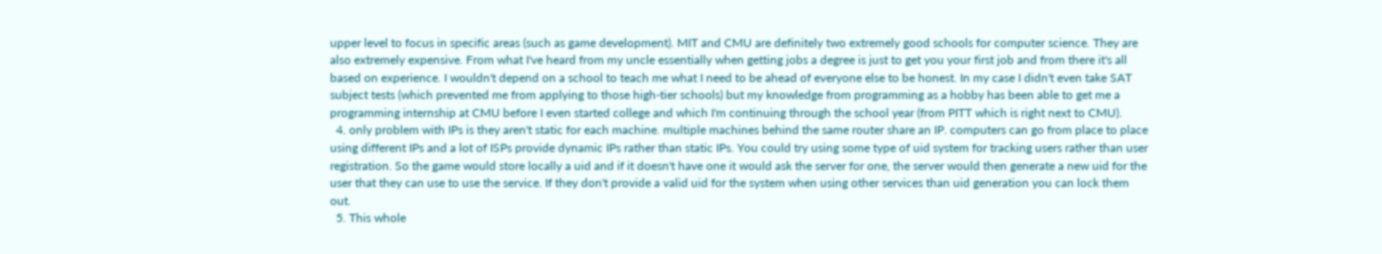upper level to focus in specific areas (such as game development). MIT and CMU are definitely two extremely good schools for computer science. They are also extremely expensive. From what I've heard from my uncle essentially when getting jobs a degree is just to get you your first job and from there it's all based on experience. I wouldn't depend on a school to teach me what I need to be ahead of everyone else to be honest. In my case I didn't even take SAT subject tests (which prevented me from applying to those high-tier schools) but my knowledge from programming as a hobby has been able to get me a programming internship at CMU before I even started college and which I'm continuing through the school year (from PITT which is right next to CMU).
  4. only problem with IPs is they aren't static for each machine. multiple machines behind the same router share an IP. computers can go from place to place using different IPs and a lot of ISPs provide dynamic IPs rather than static IPs. You could try using some type of uid system for tracking users rather than user registration. So the game would store locally a uid and if it doesn't have one it would ask the server for one, the server would then generate a new uid for the user that they can use to use the service. If they don't provide a valid uid for the system when using other services than uid generation you can lock them out.
  5. This whole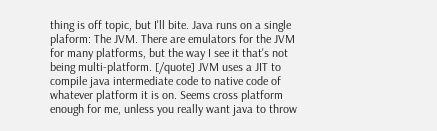thing is off topic, but I'll bite. Java runs on a single plaform: The JVM. There are emulators for the JVM for many platforms, but the way I see it that's not being multi-platform. [/quote] JVM uses a JIT to compile java intermediate code to native code of whatever platform it is on. Seems cross platform enough for me, unless you really want java to throw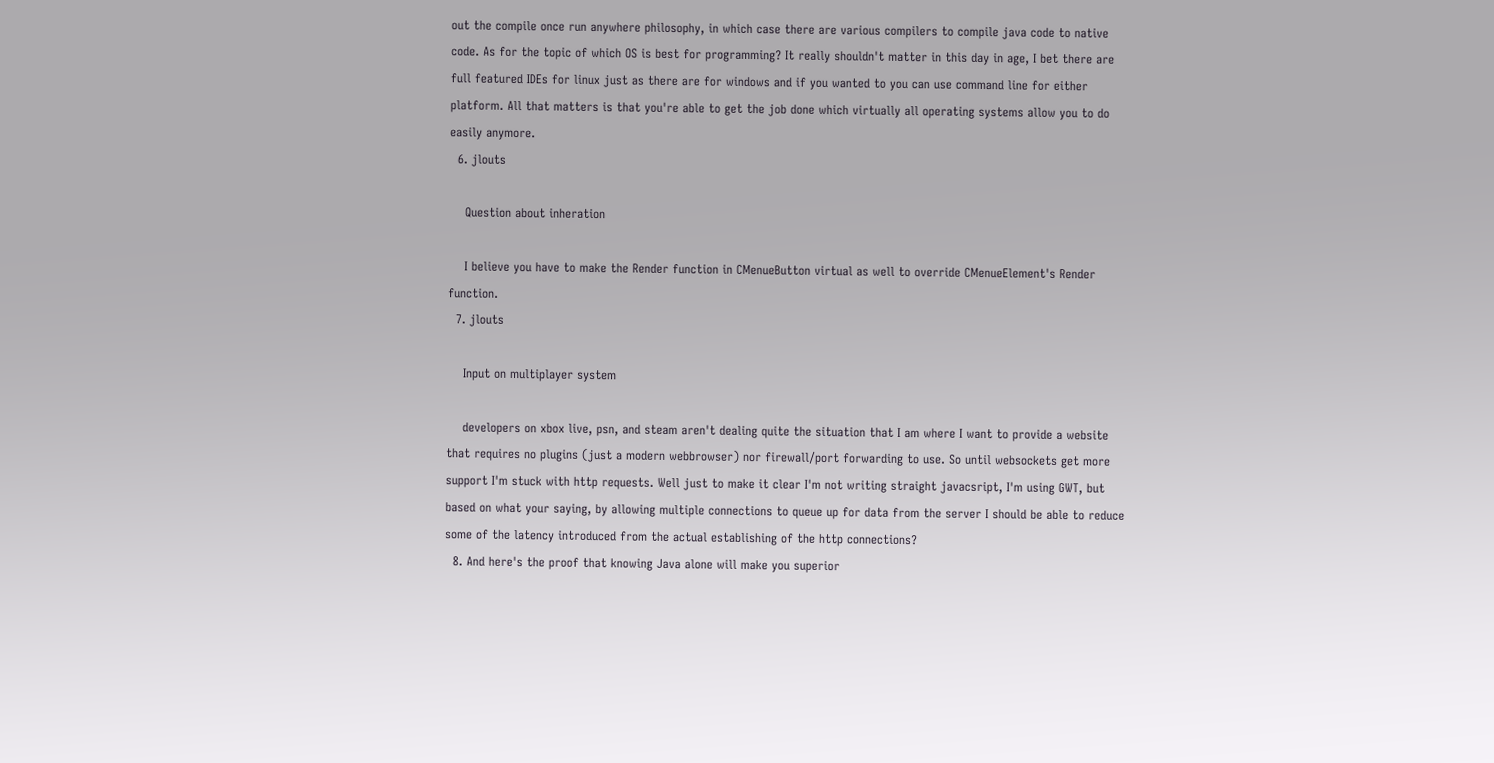out the compile once run anywhere philosophy, in which case there are various compilers to compile java code to native code. As for the topic of which OS is best for programming? It really shouldn't matter in this day in age, I bet there are full featured IDEs for linux just as there are for windows and if you wanted to you can use command line for either platform. All that matters is that you're able to get the job done which virtually all operating systems allow you to do easily anymore.
  6. jlouts

    Question about inheration

    I believe you have to make the Render function in CMenueButton virtual as well to override CMenueElement's Render function.
  7. jlouts

    Input on multiplayer system

    developers on xbox live, psn, and steam aren't dealing quite the situation that I am where I want to provide a website that requires no plugins (just a modern webbrowser) nor firewall/port forwarding to use. So until websockets get more support I'm stuck with http requests. Well just to make it clear I'm not writing straight javacsript, I'm using GWT, but based on what your saying, by allowing multiple connections to queue up for data from the server I should be able to reduce some of the latency introduced from the actual establishing of the http connections?
  8. And here's the proof that knowing Java alone will make you superior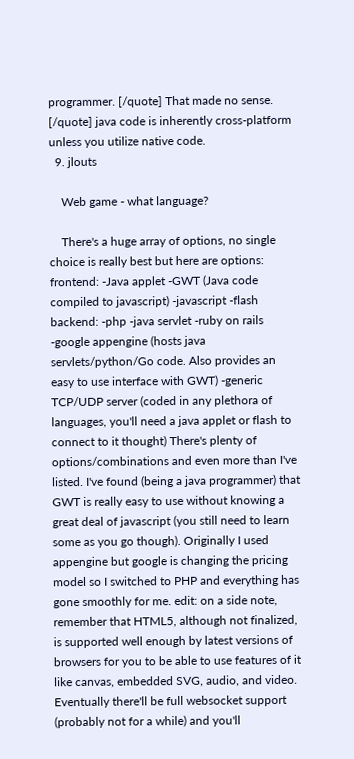programmer. [/quote] That made no sense. [/quote] java code is inherently cross-platform unless you utilize native code.
  9. jlouts

    Web game - what language?

    There's a huge array of options, no single choice is really best but here are options: frontend: -Java applet -GWT (Java code compiled to javascript) -javascript -flash backend: -php -java servlet -ruby on rails -google appengine (hosts java servlets/python/Go code. Also provides an easy to use interface with GWT) -generic TCP/UDP server (coded in any plethora of languages, you'll need a java applet or flash to connect to it thought) There's plenty of options/combinations and even more than I've listed. I've found (being a java programmer) that GWT is really easy to use without knowing a great deal of javascript (you still need to learn some as you go though). Originally I used appengine but google is changing the pricing model so I switched to PHP and everything has gone smoothly for me. edit: on a side note, remember that HTML5, although not finalized, is supported well enough by latest versions of browsers for you to be able to use features of it like canvas, embedded SVG, audio, and video. Eventually there'll be full websocket support (probably not for a while) and you'll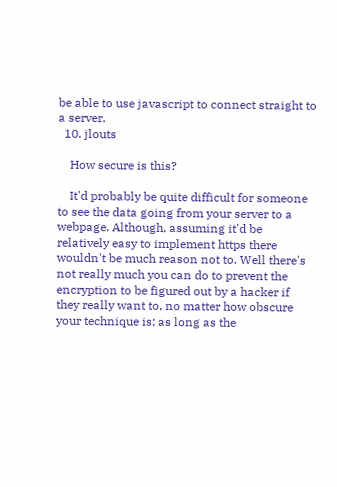be able to use javascript to connect straight to a server.
  10. jlouts

    How secure is this?

    It'd probably be quite difficult for someone to see the data going from your server to a webpage. Although, assuming it'd be relatively easy to implement https there wouldn't be much reason not to. Well there's not really much you can do to prevent the encryption to be figured out by a hacker if they really want to, no matter how obscure your technique is; as long as the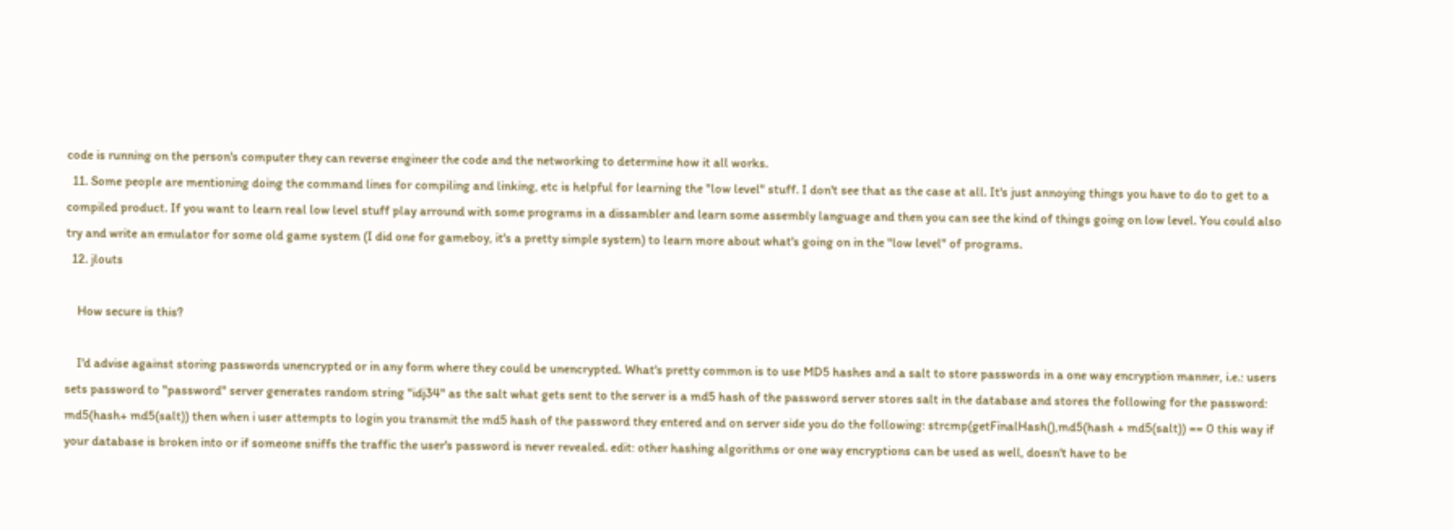code is running on the person's computer they can reverse engineer the code and the networking to determine how it all works.
  11. Some people are mentioning doing the command lines for compiling and linking, etc is helpful for learning the "low level" stuff. I don't see that as the case at all. It's just annoying things you have to do to get to a compiled product. If you want to learn real low level stuff play arround with some programs in a dissambler and learn some assembly language and then you can see the kind of things going on low level. You could also try and write an emulator for some old game system (I did one for gameboy, it's a pretty simple system) to learn more about what's going on in the "low level" of programs.
  12. jlouts

    How secure is this?

    I'd advise against storing passwords unencrypted or in any form where they could be unencrypted. What's pretty common is to use MD5 hashes and a salt to store passwords in a one way encryption manner, i.e.: users sets password to "password" server generates random string "idj34" as the salt what gets sent to the server is a md5 hash of the password server stores salt in the database and stores the following for the password: md5(hash+ md5(salt)) then when i user attempts to login you transmit the md5 hash of the password they entered and on server side you do the following: strcmp(getFinalHash(),md5(hash + md5(salt)) == 0 this way if your database is broken into or if someone sniffs the traffic the user's password is never revealed. edit: other hashing algorithms or one way encryptions can be used as well, doesn't have to be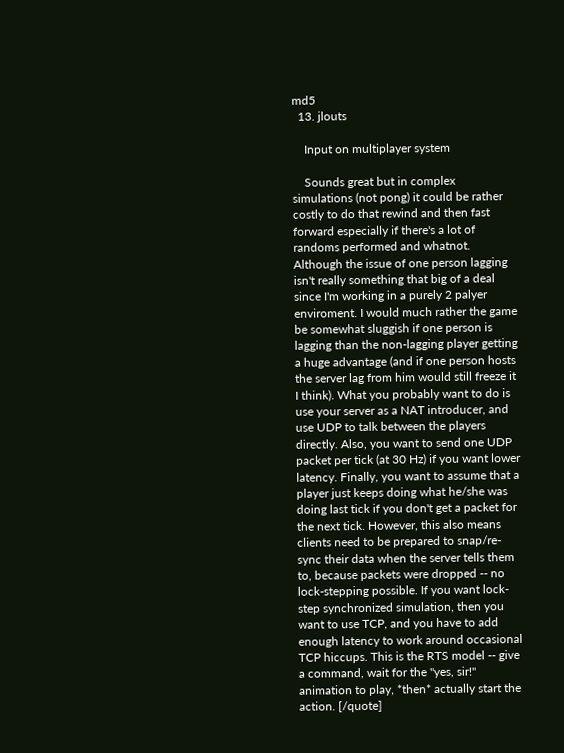md5
  13. jlouts

    Input on multiplayer system

    Sounds great but in complex simulations (not pong) it could be rather costly to do that rewind and then fast forward especially if there's a lot of randoms performed and whatnot. Although the issue of one person lagging isn't really something that big of a deal since I'm working in a purely 2 palyer enviroment. I would much rather the game be somewhat sluggish if one person is lagging than the non-lagging player getting a huge advantage (and if one person hosts the server lag from him would still freeze it I think). What you probably want to do is use your server as a NAT introducer, and use UDP to talk between the players directly. Also, you want to send one UDP packet per tick (at 30 Hz) if you want lower latency. Finally, you want to assume that a player just keeps doing what he/she was doing last tick if you don't get a packet for the next tick. However, this also means clients need to be prepared to snap/re-sync their data when the server tells them to, because packets were dropped -- no lock-stepping possible. If you want lock-step synchronized simulation, then you want to use TCP, and you have to add enough latency to work around occasional TCP hiccups. This is the RTS model -- give a command, wait for the "yes, sir!" animation to play, *then* actually start the action. [/quote]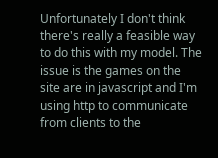Unfortunately I don't think there's really a feasible way to do this with my model. The issue is the games on the site are in javascript and I'm using http to communicate from clients to the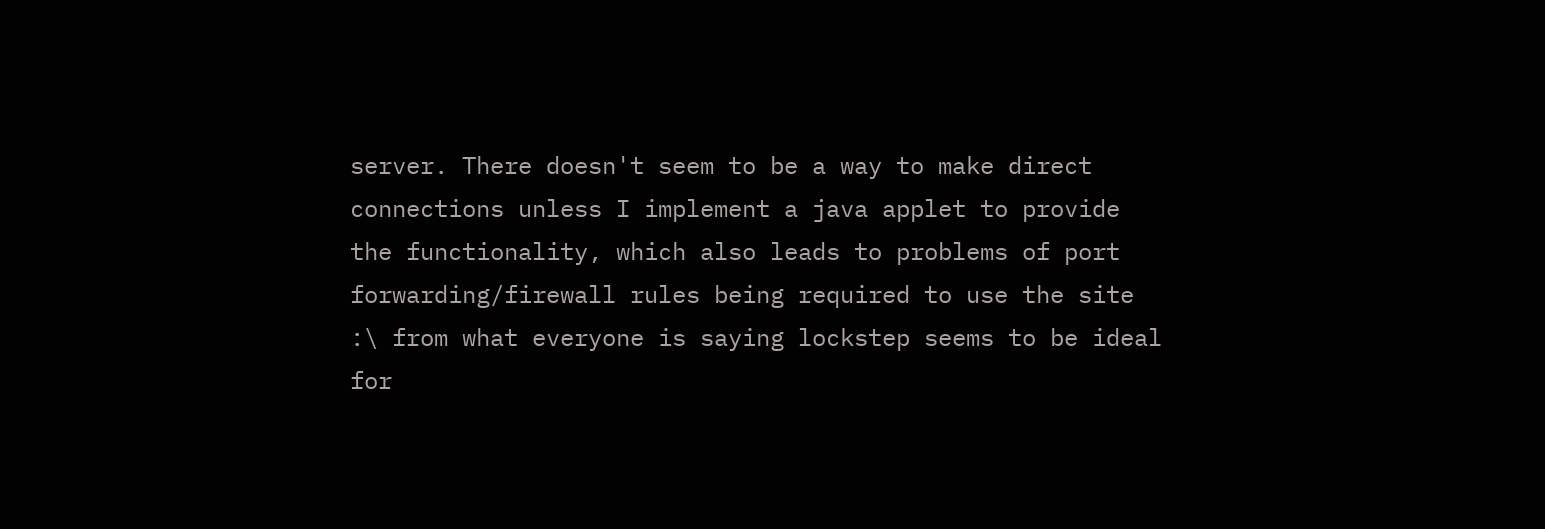server. There doesn't seem to be a way to make direct connections unless I implement a java applet to provide the functionality, which also leads to problems of port forwarding/firewall rules being required to use the site :\ from what everyone is saying lockstep seems to be ideal for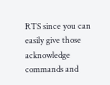RTS since you can easily give those acknowledge commands and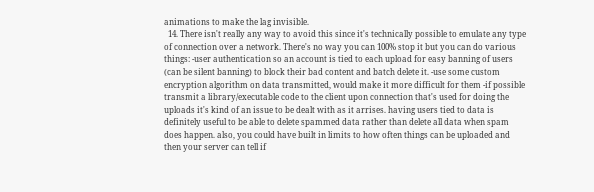animations to make the lag invisible.
  14. There isn't really any way to avoid this since it's technically possible to emulate any type of connection over a network. There's no way you can 100% stop it but you can do various things: -user authentication so an account is tied to each upload for easy banning of users (can be silent banning) to block their bad content and batch delete it. -use some custom encryption algorithm on data transmitted, would make it more difficult for them -if possible transmit a library/executable code to the client upon connection that's used for doing the uploads it's kind of an issue to be dealt with as it arrises. having users tied to data is definitely useful to be able to delete spammed data rather than delete all data when spam does happen. also, you could have built in limits to how often things can be uploaded and then your server can tell if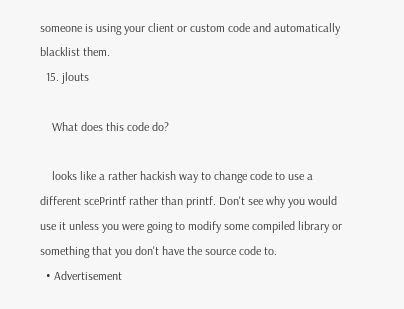someone is using your client or custom code and automatically blacklist them.
  15. jlouts

    What does this code do?

    looks like a rather hackish way to change code to use a different scePrintf rather than printf. Don't see why you would use it unless you were going to modify some compiled library or something that you don't have the source code to.
  • Advertisement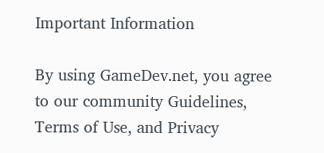Important Information

By using GameDev.net, you agree to our community Guidelines, Terms of Use, and Privacy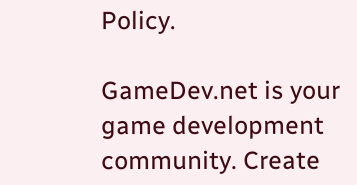Policy.

GameDev.net is your game development community. Create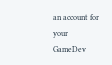an account for your GameDev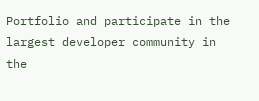Portfolio and participate in the largest developer community in the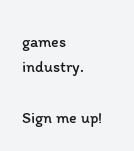games industry.

Sign me up!